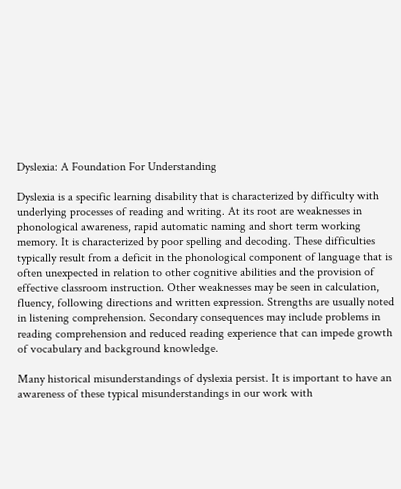Dyslexia: A Foundation For Understanding

Dyslexia is a specific learning disability that is characterized by difficulty with underlying processes of reading and writing. At its root are weaknesses in phonological awareness, rapid automatic naming and short term working memory. It is characterized by poor spelling and decoding. These difficulties typically result from a deficit in the phonological component of language that is often unexpected in relation to other cognitive abilities and the provision of effective classroom instruction. Other weaknesses may be seen in calculation, fluency, following directions and written expression. Strengths are usually noted in listening comprehension. Secondary consequences may include problems in reading comprehension and reduced reading experience that can impede growth of vocabulary and background knowledge.

Many historical misunderstandings of dyslexia persist. It is important to have an awareness of these typical misunderstandings in our work with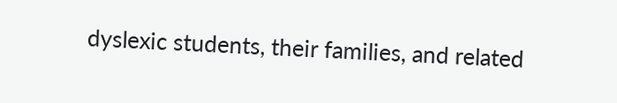dyslexic students, their families, and related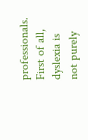professionals. First of all, dyslexia is not purely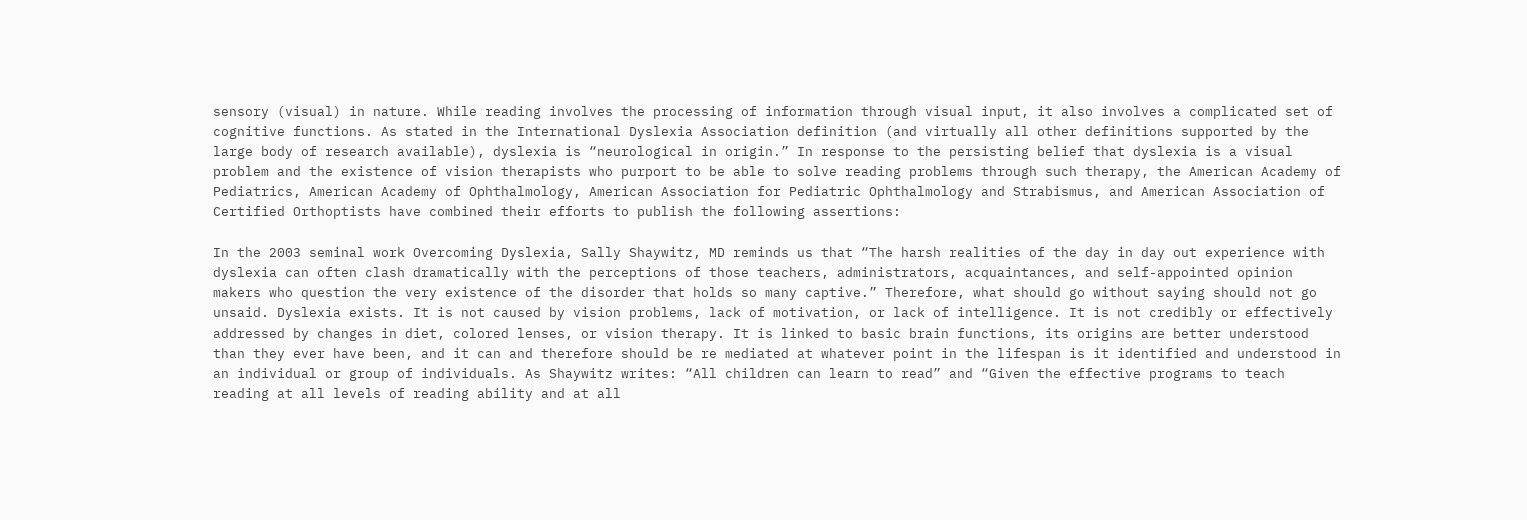sensory (visual) in nature. While reading involves the processing of information through visual input, it also involves a complicated set of cognitive functions. As stated in the International Dyslexia Association definition (and virtually all other definitions supported by the large body of research available), dyslexia is “neurological in origin.” In response to the persisting belief that dyslexia is a visual problem and the existence of vision therapists who purport to be able to solve reading problems through such therapy, the American Academy of Pediatrics, American Academy of Ophthalmology, American Association for Pediatric Ophthalmology and Strabismus, and American Association of Certified Orthoptists have combined their efforts to publish the following assertions:

In the 2003 seminal work Overcoming Dyslexia, Sally Shaywitz, MD reminds us that “The harsh realities of the day in day out experience with dyslexia can often clash dramatically with the perceptions of those teachers, administrators, acquaintances, and self-appointed opinion makers who question the very existence of the disorder that holds so many captive.” Therefore, what should go without saying should not go unsaid. Dyslexia exists. It is not caused by vision problems, lack of motivation, or lack of intelligence. It is not credibly or effectively addressed by changes in diet, colored lenses, or vision therapy. It is linked to basic brain functions, its origins are better understood than they ever have been, and it can and therefore should be re mediated at whatever point in the lifespan is it identified and understood in an individual or group of individuals. As Shaywitz writes: “All children can learn to read” and “Given the effective programs to teach reading at all levels of reading ability and at all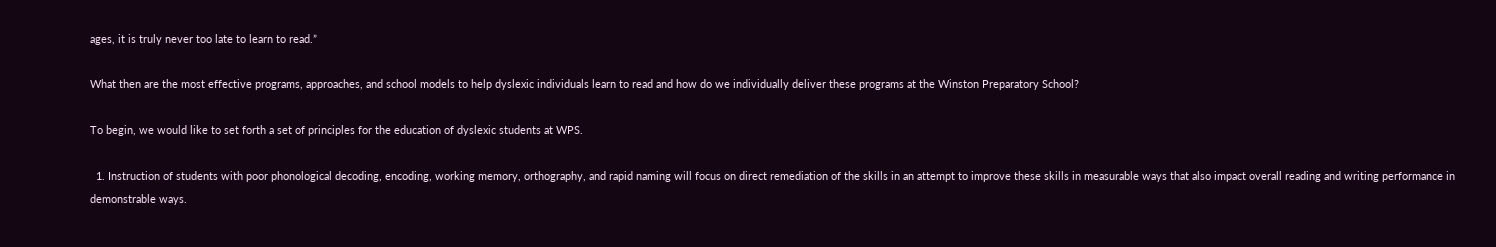ages, it is truly never too late to learn to read.”

What then are the most effective programs, approaches, and school models to help dyslexic individuals learn to read and how do we individually deliver these programs at the Winston Preparatory School?

To begin, we would like to set forth a set of principles for the education of dyslexic students at WPS.

  1. Instruction of students with poor phonological decoding, encoding, working memory, orthography, and rapid naming will focus on direct remediation of the skills in an attempt to improve these skills in measurable ways that also impact overall reading and writing performance in demonstrable ways.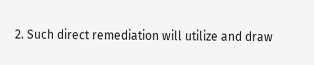2. Such direct remediation will utilize and draw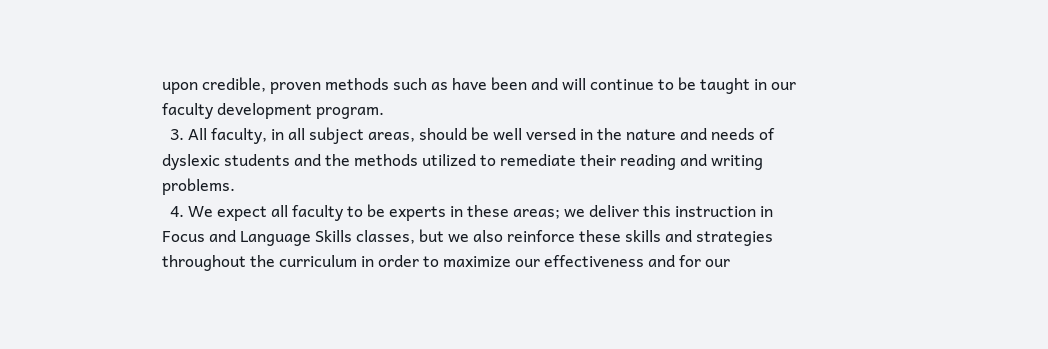upon credible, proven methods such as have been and will continue to be taught in our faculty development program.
  3. All faculty, in all subject areas, should be well versed in the nature and needs of dyslexic students and the methods utilized to remediate their reading and writing problems.
  4. We expect all faculty to be experts in these areas; we deliver this instruction in Focus and Language Skills classes, but we also reinforce these skills and strategies throughout the curriculum in order to maximize our effectiveness and for our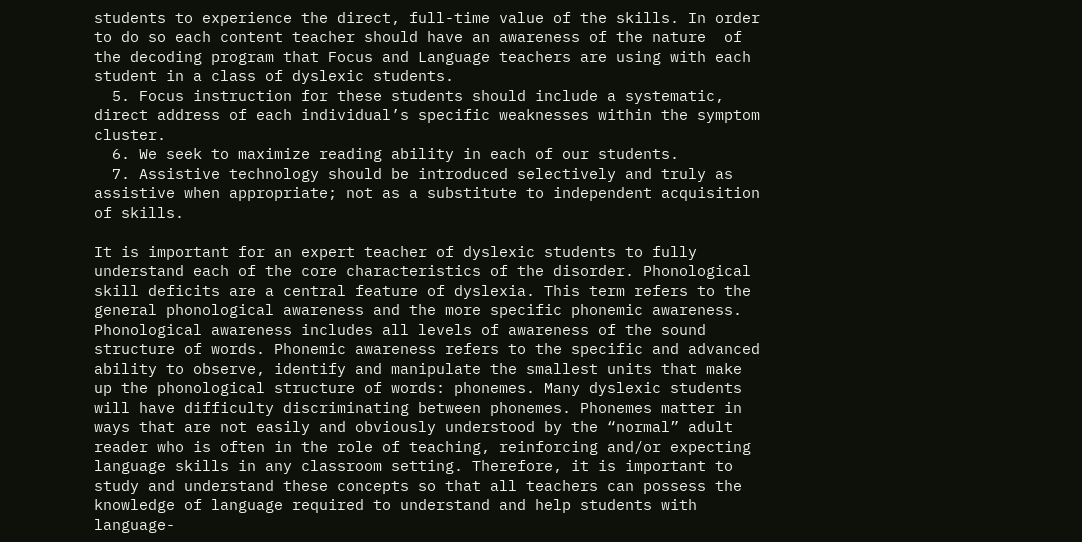students to experience the direct, full-time value of the skills. In order to do so each content teacher should have an awareness of the nature  of the decoding program that Focus and Language teachers are using with each student in a class of dyslexic students.
  5. Focus instruction for these students should include a systematic, direct address of each individual’s specific weaknesses within the symptom cluster.
  6. We seek to maximize reading ability in each of our students.
  7. Assistive technology should be introduced selectively and truly as assistive when appropriate; not as a substitute to independent acquisition of skills.

It is important for an expert teacher of dyslexic students to fully understand each of the core characteristics of the disorder. Phonological skill deficits are a central feature of dyslexia. This term refers to the general phonological awareness and the more specific phonemic awareness. Phonological awareness includes all levels of awareness of the sound structure of words. Phonemic awareness refers to the specific and advanced ability to observe, identify and manipulate the smallest units that make up the phonological structure of words: phonemes. Many dyslexic students will have difficulty discriminating between phonemes. Phonemes matter in ways that are not easily and obviously understood by the “normal” adult reader who is often in the role of teaching, reinforcing and/or expecting language skills in any classroom setting. Therefore, it is important to study and understand these concepts so that all teachers can possess the knowledge of language required to understand and help students with language-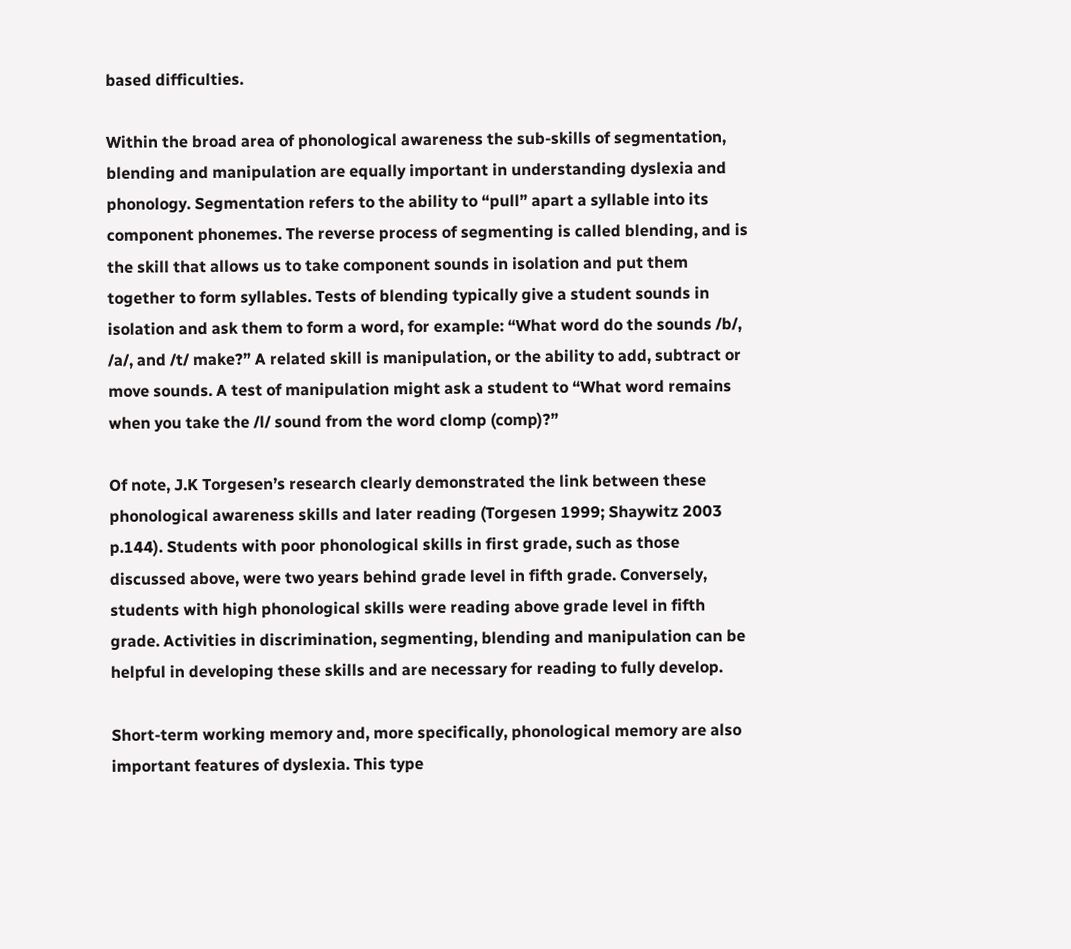based difficulties.

Within the broad area of phonological awareness the sub-skills of segmentation, blending and manipulation are equally important in understanding dyslexia and phonology. Segmentation refers to the ability to “pull” apart a syllable into its component phonemes. The reverse process of segmenting is called blending, and is the skill that allows us to take component sounds in isolation and put them together to form syllables. Tests of blending typically give a student sounds in isolation and ask them to form a word, for example: “What word do the sounds /b/, /a/, and /t/ make?” A related skill is manipulation, or the ability to add, subtract or move sounds. A test of manipulation might ask a student to “What word remains when you take the /l/ sound from the word clomp (comp)?”

Of note, J.K Torgesen’s research clearly demonstrated the link between these phonological awareness skills and later reading (Torgesen 1999; Shaywitz 2003 p.144). Students with poor phonological skills in first grade, such as those discussed above, were two years behind grade level in fifth grade. Conversely, students with high phonological skills were reading above grade level in fifth grade. Activities in discrimination, segmenting, blending and manipulation can be helpful in developing these skills and are necessary for reading to fully develop.

Short-term working memory and, more specifically, phonological memory are also important features of dyslexia. This type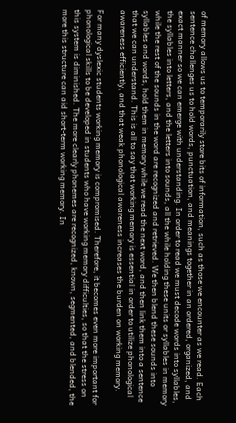of memory allows us to temporarily store bits of information, such as those we encounter as we read. Each sentence challenges us to hold words, punctuation, and meanings together in an ordered, organized, and exact manner so we can emerge with understanding. In order to read we must decode words into syllables, the syllables into letters, and the letters into sounds, all the while holding these units or syllables in memory while the rest of the sounds in the word are recognized and retrieved. We then blend these sounds into syllables and words, hold them in memory while we read the next word, and then link them into a sentence that we can understand. This is all to say that working memory is essential in order to utilize phonological awareness efficiently, and that weak phonological awareness increases the burden on working memory.

For many dyslexic students working memory is compromised. Therefore, it becomes even more important for phonological skills to be developed in students who have working memory difficulties, so that the stress on this system is diminished. The more clearly phonemes are recognized, known, segmented, and blended, the more this structure can aid short-term working memory. In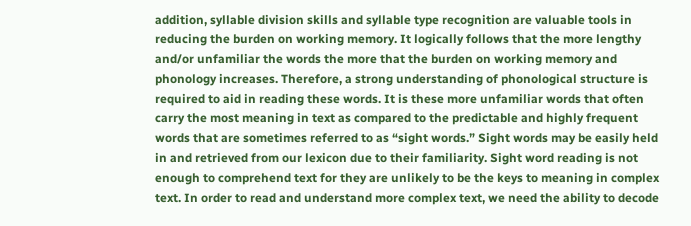addition, syllable division skills and syllable type recognition are valuable tools in reducing the burden on working memory. It logically follows that the more lengthy and/or unfamiliar the words the more that the burden on working memory and phonology increases. Therefore, a strong understanding of phonological structure is required to aid in reading these words. It is these more unfamiliar words that often carry the most meaning in text as compared to the predictable and highly frequent words that are sometimes referred to as “sight words.” Sight words may be easily held in and retrieved from our lexicon due to their familiarity. Sight word reading is not enough to comprehend text for they are unlikely to be the keys to meaning in complex text. In order to read and understand more complex text, we need the ability to decode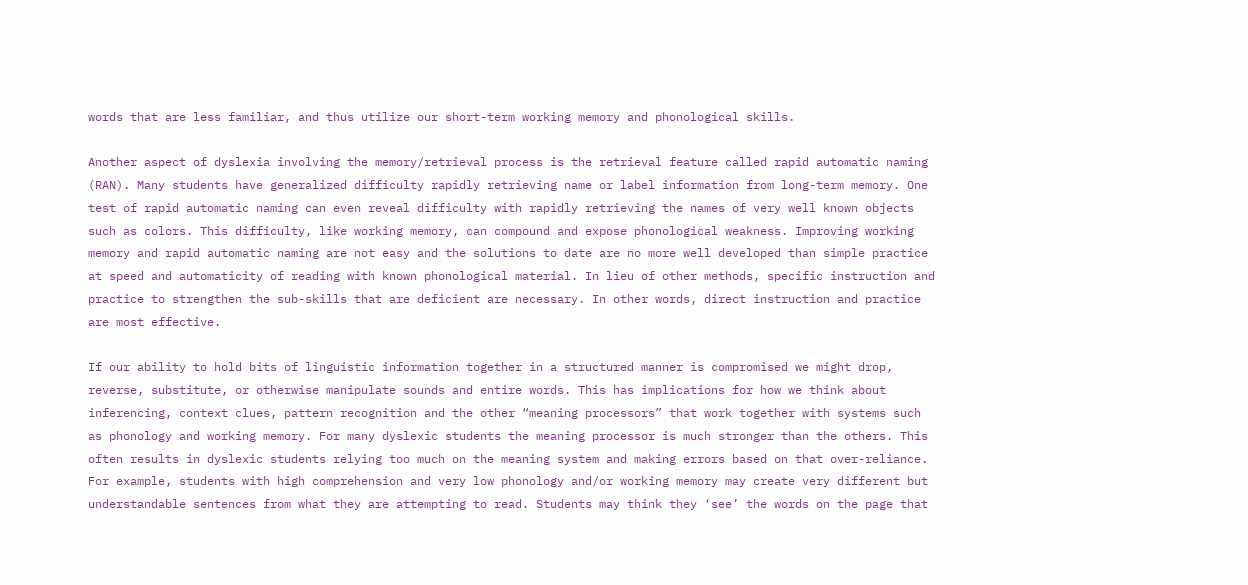words that are less familiar, and thus utilize our short-term working memory and phonological skills.

Another aspect of dyslexia involving the memory/retrieval process is the retrieval feature called rapid automatic naming (RAN). Many students have generalized difficulty rapidly retrieving name or label information from long-term memory. One test of rapid automatic naming can even reveal difficulty with rapidly retrieving the names of very well known objects such as colors. This difficulty, like working memory, can compound and expose phonological weakness. Improving working memory and rapid automatic naming are not easy and the solutions to date are no more well developed than simple practice at speed and automaticity of reading with known phonological material. In lieu of other methods, specific instruction and practice to strengthen the sub-skills that are deficient are necessary. In other words, direct instruction and practice are most effective.

If our ability to hold bits of linguistic information together in a structured manner is compromised we might drop, reverse, substitute, or otherwise manipulate sounds and entire words. This has implications for how we think about inferencing, context clues, pattern recognition and the other “meaning processors” that work together with systems such as phonology and working memory. For many dyslexic students the meaning processor is much stronger than the others. This often results in dyslexic students relying too much on the meaning system and making errors based on that over-reliance. For example, students with high comprehension and very low phonology and/or working memory may create very different but understandable sentences from what they are attempting to read. Students may think they ‘see’ the words on the page that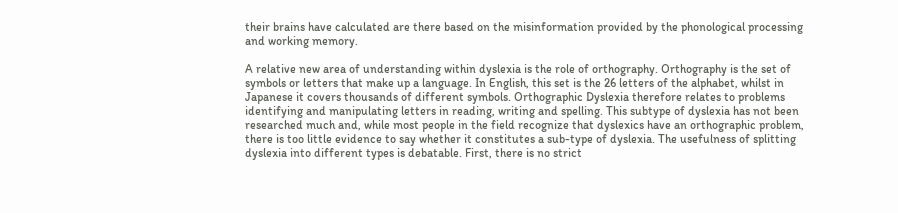their brains have calculated are there based on the misinformation provided by the phonological processing and working memory.

A relative new area of understanding within dyslexia is the role of orthography. Orthography is the set of symbols or letters that make up a language. In English, this set is the 26 letters of the alphabet, whilst in Japanese it covers thousands of different symbols. Orthographic Dyslexia therefore relates to problems identifying and manipulating letters in reading, writing and spelling. This subtype of dyslexia has not been researched much and, while most people in the field recognize that dyslexics have an orthographic problem, there is too little evidence to say whether it constitutes a sub-type of dyslexia. The usefulness of splitting dyslexia into different types is debatable. First, there is no strict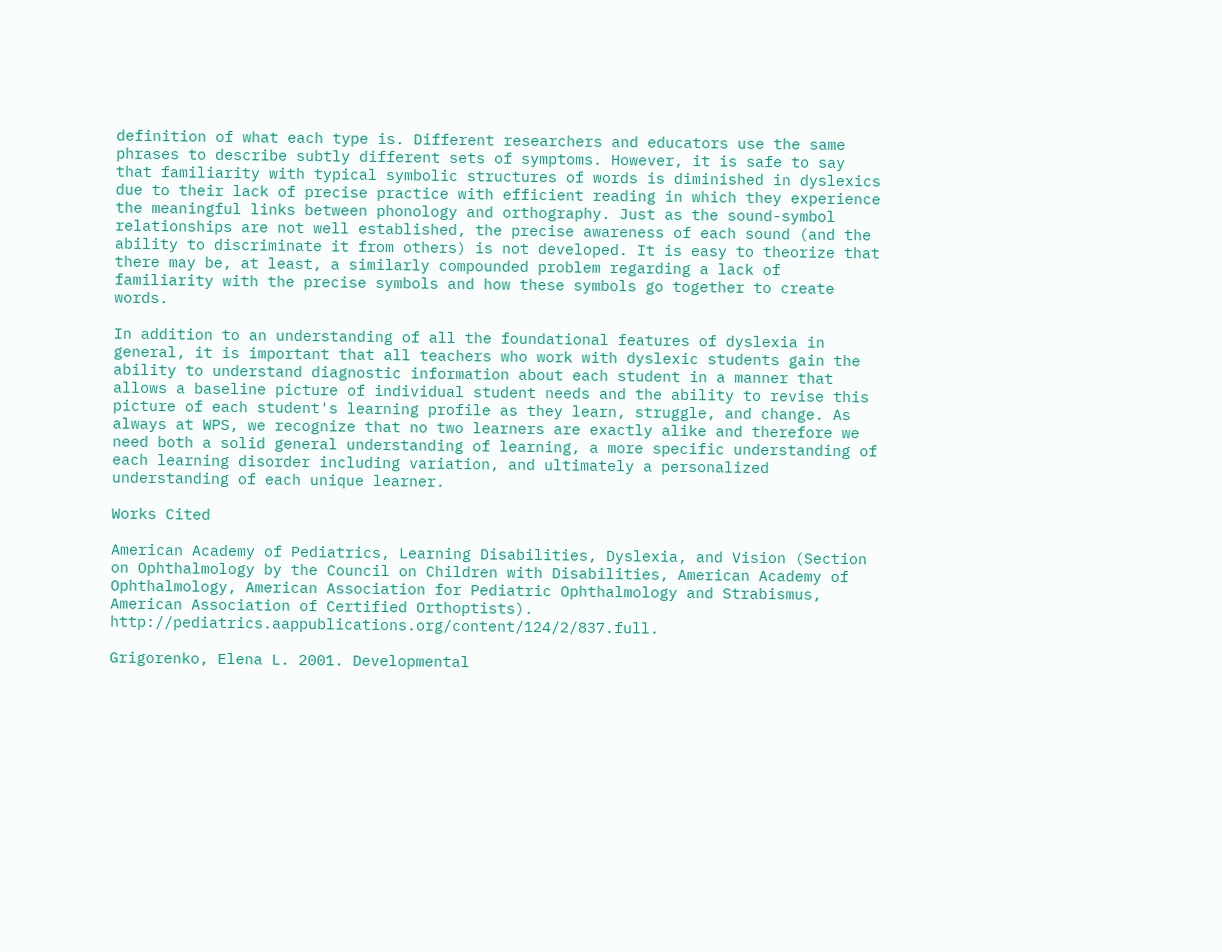definition of what each type is. Different researchers and educators use the same phrases to describe subtly different sets of symptoms. However, it is safe to say that familiarity with typical symbolic structures of words is diminished in dyslexics due to their lack of precise practice with efficient reading in which they experience the meaningful links between phonology and orthography. Just as the sound-symbol relationships are not well established, the precise awareness of each sound (and the ability to discriminate it from others) is not developed. It is easy to theorize that there may be, at least, a similarly compounded problem regarding a lack of familiarity with the precise symbols and how these symbols go together to create words.

In addition to an understanding of all the foundational features of dyslexia in general, it is important that all teachers who work with dyslexic students gain the ability to understand diagnostic information about each student in a manner that allows a baseline picture of individual student needs and the ability to revise this picture of each student's learning profile as they learn, struggle, and change. As always at WPS, we recognize that no two learners are exactly alike and therefore we need both a solid general understanding of learning, a more specific understanding of each learning disorder including variation, and ultimately a personalized understanding of each unique learner.

Works Cited

American Academy of Pediatrics, Learning Disabilities, Dyslexia, and Vision (Section on Ophthalmology by the Council on Children with Disabilities, American Academy of Ophthalmology, American Association for Pediatric Ophthalmology and Strabismus, American Association of Certified Orthoptists). http://pediatrics.aappublications.org/content/124/2/837.full.

Grigorenko, Elena L. 2001. Developmental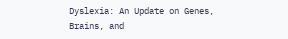Dyslexia: An Update on Genes, Brains, and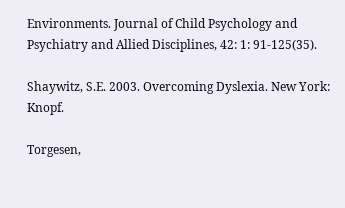Environments. Journal of Child Psychology and Psychiatry and Allied Disciplines, 42: 1: 91-125(35).

Shaywitz, S.E. 2003. Overcoming Dyslexia. New York: Knopf.

Torgesen,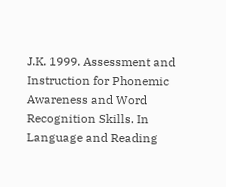J.K. 1999. Assessment and Instruction for Phonemic Awareness and Word Recognition Skills. In Language and Reading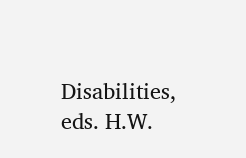Disabilities, eds. H.W.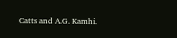Catts and A.G. Kamhi.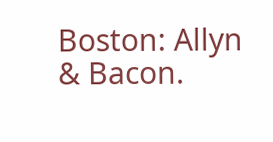Boston: Allyn & Bacon.